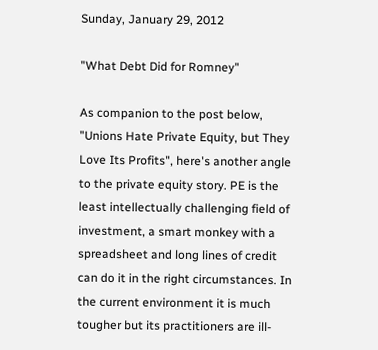Sunday, January 29, 2012

"What Debt Did for Romney"

As companion to the post below, "Unions Hate Private Equity, but They Love Its Profits", here's another angle to the private equity story. PE is the least intellectually challenging field of investment, a smart monkey with a spreadsheet and long lines of credit can do it in the right circumstances. In the current environment it is much tougher but its practitioners are ill-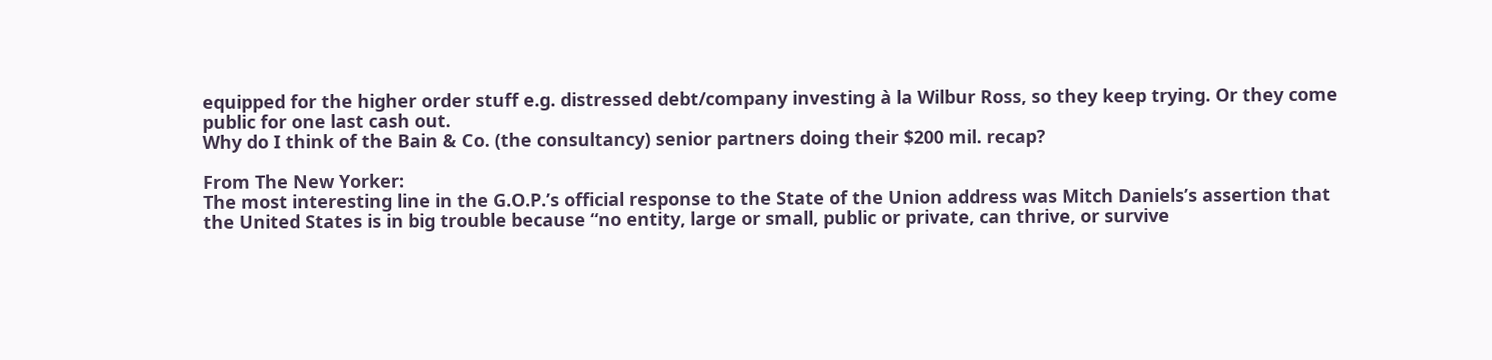equipped for the higher order stuff e.g. distressed debt/company investing à la Wilbur Ross, so they keep trying. Or they come public for one last cash out.
Why do I think of the Bain & Co. (the consultancy) senior partners doing their $200 mil. recap?

From The New Yorker:
The most interesting line in the G.O.P.’s official response to the State of the Union address was Mitch Daniels’s assertion that the United States is in big trouble because “no entity, large or small, public or private, can thrive, or survive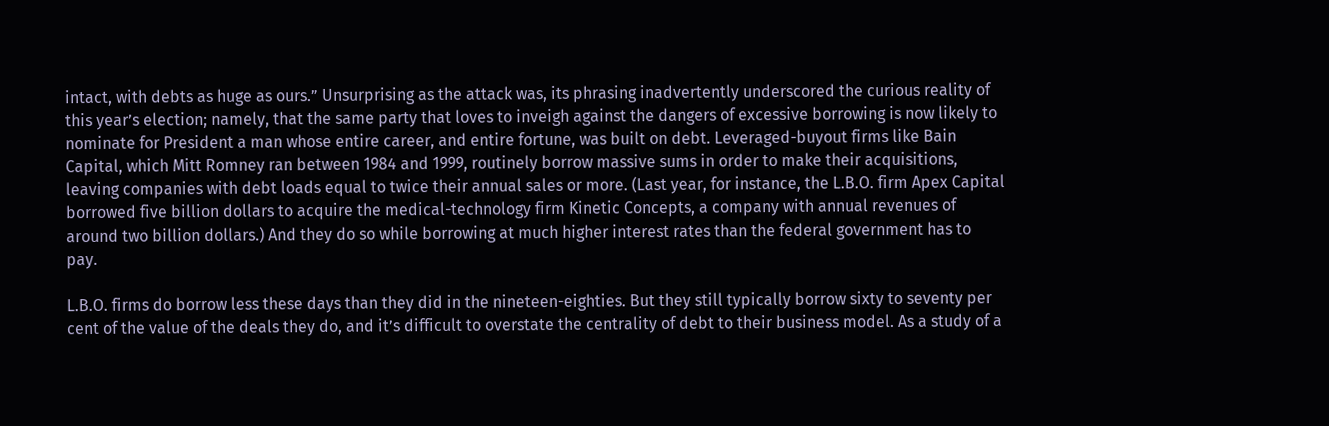intact, with debts as huge as ours.” Unsurprising as the attack was, its phrasing inadvertently underscored the curious reality of this year’s election; namely, that the same party that loves to inveigh against the dangers of excessive borrowing is now likely to nominate for President a man whose entire career, and entire fortune, was built on debt. Leveraged-buyout firms like Bain Capital, which Mitt Romney ran between 1984 and 1999, routinely borrow massive sums in order to make their acquisitions, leaving companies with debt loads equal to twice their annual sales or more. (Last year, for instance, the L.B.O. firm Apex Capital borrowed five billion dollars to acquire the medical-technology firm Kinetic Concepts, a company with annual revenues of around two billion dollars.) And they do so while borrowing at much higher interest rates than the federal government has to pay.

L.B.O. firms do borrow less these days than they did in the nineteen-eighties. But they still typically borrow sixty to seventy per cent of the value of the deals they do, and it’s difficult to overstate the centrality of debt to their business model. As a study of a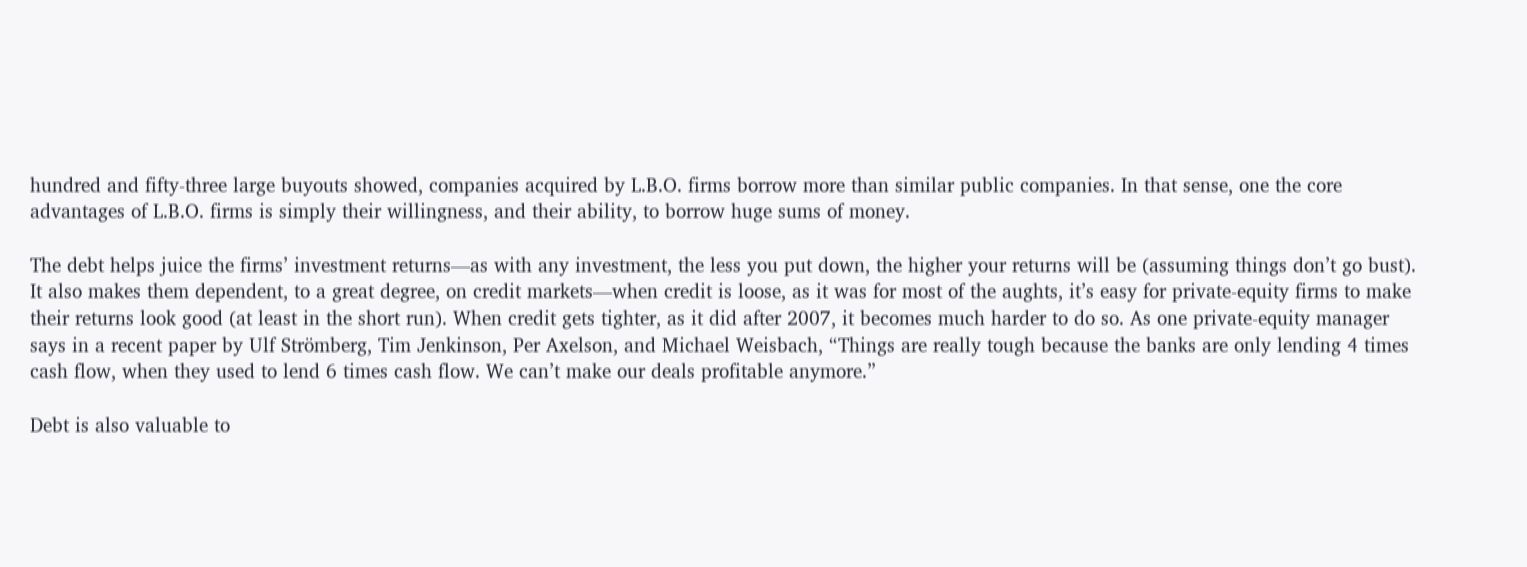hundred and fifty-three large buyouts showed, companies acquired by L.B.O. firms borrow more than similar public companies. In that sense, one the core advantages of L.B.O. firms is simply their willingness, and their ability, to borrow huge sums of money.

The debt helps juice the firms’ investment returns—as with any investment, the less you put down, the higher your returns will be (assuming things don’t go bust). It also makes them dependent, to a great degree, on credit markets—when credit is loose, as it was for most of the aughts, it’s easy for private-equity firms to make their returns look good (at least in the short run). When credit gets tighter, as it did after 2007, it becomes much harder to do so. As one private-equity manager says in a recent paper by Ulf Strömberg, Tim Jenkinson, Per Axelson, and Michael Weisbach, “Things are really tough because the banks are only lending 4 times cash flow, when they used to lend 6 times cash flow. We can’t make our deals profitable anymore.”

Debt is also valuable to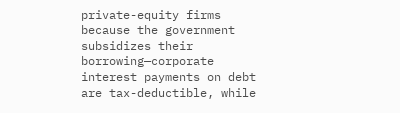private-equity firms because the government subsidizes their borrowing—corporate interest payments on debt are tax-deductible, while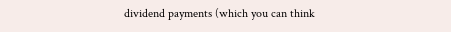dividend payments (which you can think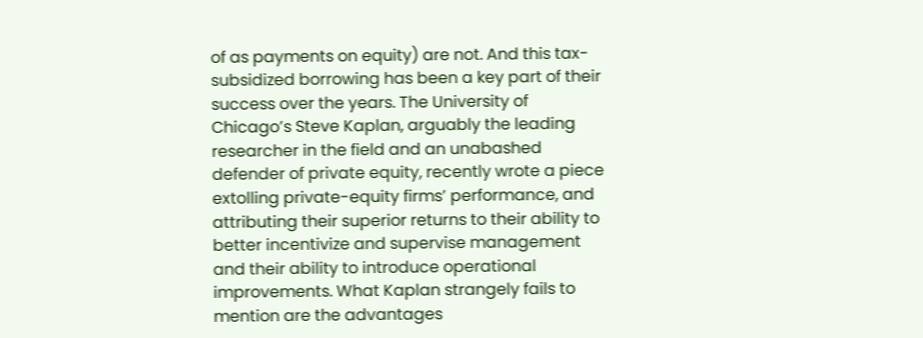of as payments on equity) are not. And this tax-subsidized borrowing has been a key part of their success over the years. The University of Chicago’s Steve Kaplan, arguably the leading researcher in the field and an unabashed defender of private equity, recently wrote a piece extolling private-equity firms’ performance, and attributing their superior returns to their ability to better incentivize and supervise management and their ability to introduce operational improvements. What Kaplan strangely fails to mention are the advantages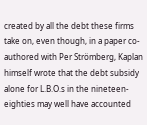created by all the debt these firms take on, even though, in a paper co-authored with Per Strömberg, Kaplan himself wrote that the debt subsidy alone for L.B.O.s in the nineteen-eighties may well have accounted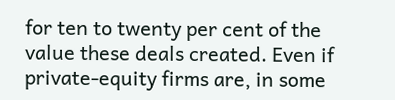for ten to twenty per cent of the value these deals created. Even if private-equity firms are, in some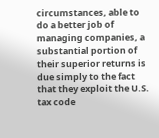circumstances, able to do a better job of managing companies, a substantial portion of their superior returns is due simply to the fact that they exploit the U.S. tax code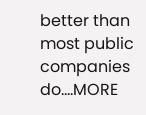better than most public companies do....MORE